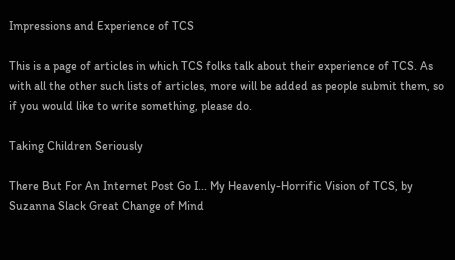Impressions and Experience of TCS

This is a page of articles in which TCS folks talk about their experience of TCS. As with all the other such lists of articles, more will be added as people submit them, so if you would like to write something, please do.

Taking Children Seriously

There But For An Internet Post Go I... My Heavenly-Horrific Vision of TCS, by Suzanna Slack Great Change of Mind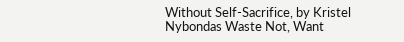Without Self-Sacrifice, by Kristel Nybondas Waste Not, Want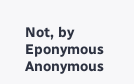Not, by Eponymous Anonymous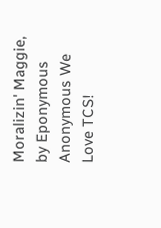Moralizin' Maggie, by Eponymous Anonymous We Love TCS!